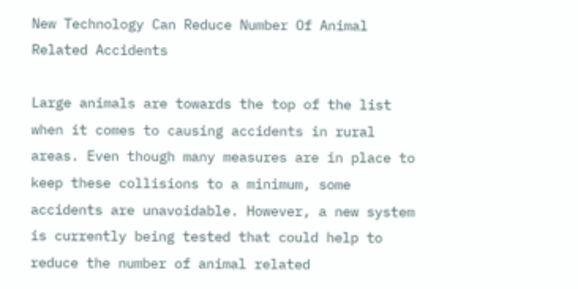New Technology Can Reduce Number Of Animal Related Accidents

Large animals are towards the top of the list when it comes to causing accidents in rural areas. Even though many measures are in place to keep these collisions to a minimum, some accidents are unavoidable. However, a new system is currently being tested that could help to reduce the number of animal related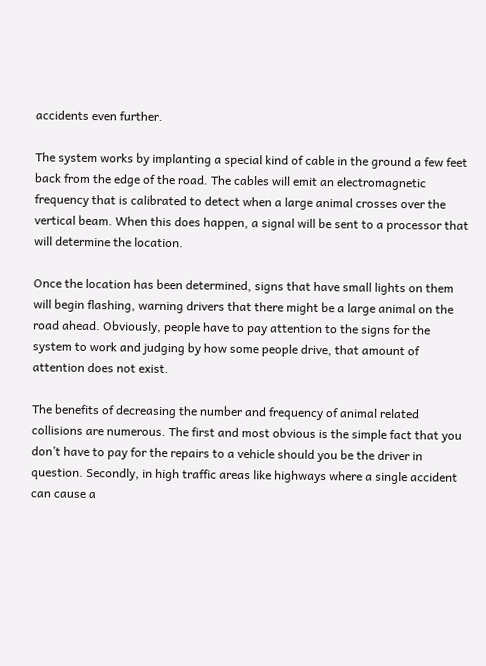accidents even further.

The system works by implanting a special kind of cable in the ground a few feet back from the edge of the road. The cables will emit an electromagnetic frequency that is calibrated to detect when a large animal crosses over the vertical beam. When this does happen, a signal will be sent to a processor that will determine the location.

Once the location has been determined, signs that have small lights on them will begin flashing, warning drivers that there might be a large animal on the road ahead. Obviously, people have to pay attention to the signs for the system to work and judging by how some people drive, that amount of attention does not exist.

The benefits of decreasing the number and frequency of animal related collisions are numerous. The first and most obvious is the simple fact that you don’t have to pay for the repairs to a vehicle should you be the driver in question. Secondly, in high traffic areas like highways where a single accident can cause a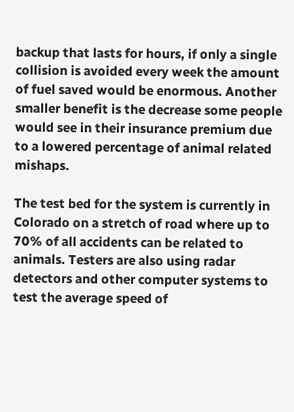backup that lasts for hours, if only a single collision is avoided every week the amount of fuel saved would be enormous. Another smaller benefit is the decrease some people would see in their insurance premium due to a lowered percentage of animal related mishaps.

The test bed for the system is currently in Colorado on a stretch of road where up to 70% of all accidents can be related to animals. Testers are also using radar detectors and other computer systems to test the average speed of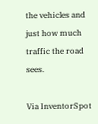the vehicles and just how much traffic the road sees.

Via InventorSpot